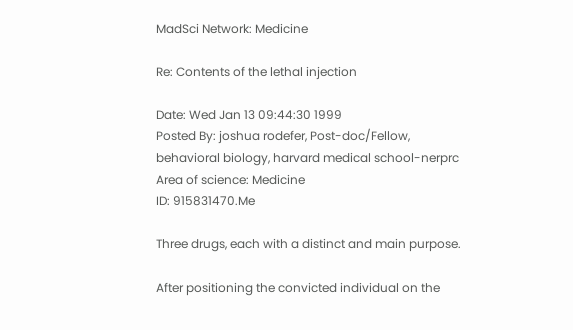MadSci Network: Medicine

Re: Contents of the lethal injection

Date: Wed Jan 13 09:44:30 1999
Posted By: joshua rodefer, Post-doc/Fellow, behavioral biology, harvard medical school-nerprc
Area of science: Medicine
ID: 915831470.Me

Three drugs, each with a distinct and main purpose.

After positioning the convicted individual on the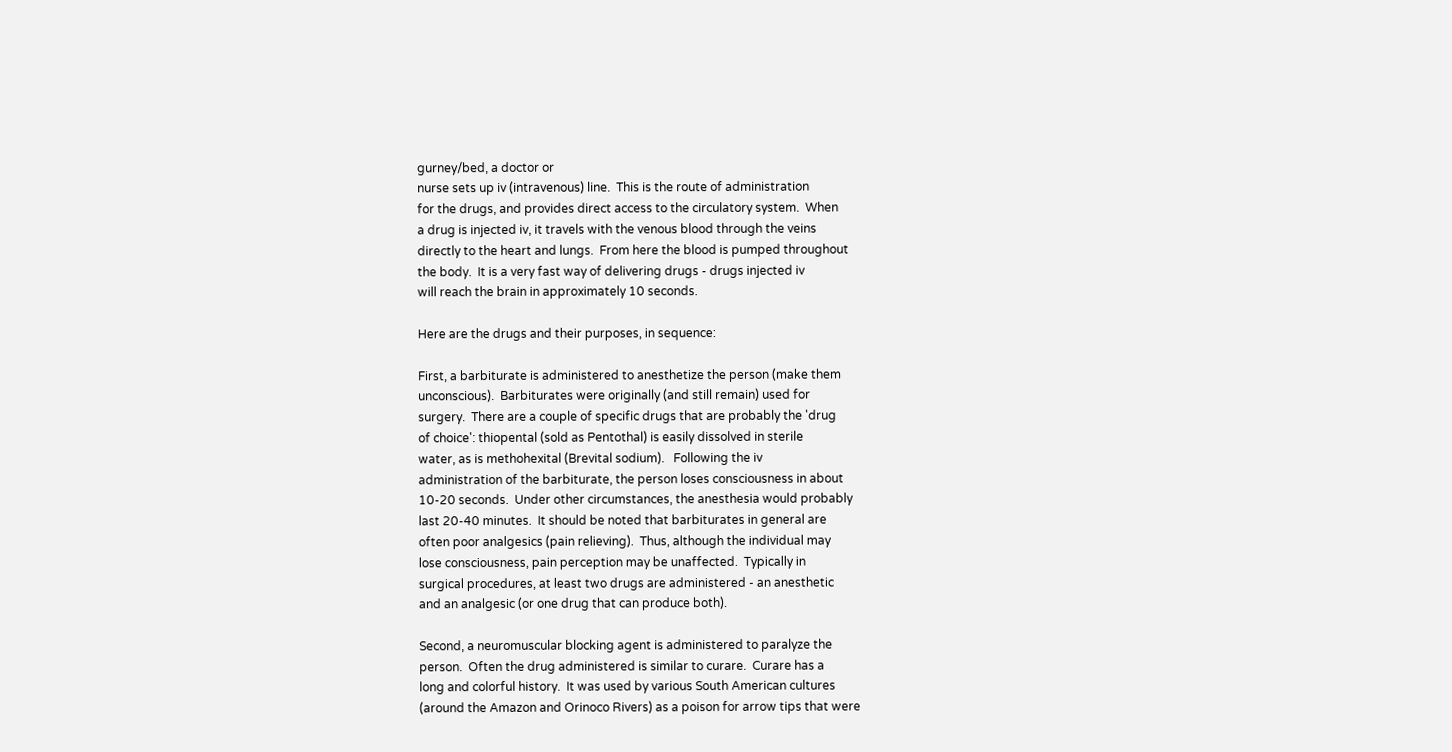gurney/bed, a doctor or
nurse sets up iv (intravenous) line.  This is the route of administration
for the drugs, and provides direct access to the circulatory system.  When
a drug is injected iv, it travels with the venous blood through the veins
directly to the heart and lungs.  From here the blood is pumped throughout
the body.  It is a very fast way of delivering drugs - drugs injected iv
will reach the brain in approximately 10 seconds.

Here are the drugs and their purposes, in sequence:

First, a barbiturate is administered to anesthetize the person (make them
unconscious).  Barbiturates were originally (and still remain) used for
surgery.  There are a couple of specific drugs that are probably the 'drug
of choice': thiopental (sold as Pentothal) is easily dissolved in sterile
water, as is methohexital (Brevital sodium).   Following the iv
administration of the barbiturate, the person loses consciousness in about
10-20 seconds.  Under other circumstances, the anesthesia would probably
last 20-40 minutes.  It should be noted that barbiturates in general are
often poor analgesics (pain relieving).  Thus, although the individual may
lose consciousness, pain perception may be unaffected.  Typically in
surgical procedures, at least two drugs are administered - an anesthetic
and an analgesic (or one drug that can produce both).

Second, a neuromuscular blocking agent is administered to paralyze the
person.  Often the drug administered is similar to curare.  Curare has a
long and colorful history.  It was used by various South American cultures
(around the Amazon and Orinoco Rivers) as a poison for arrow tips that were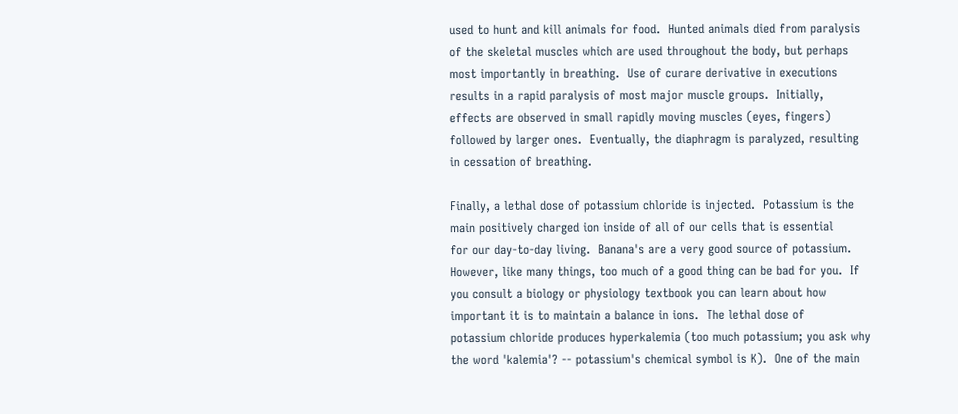used to hunt and kill animals for food.  Hunted animals died from paralysis
of the skeletal muscles which are used throughout the body, but perhaps
most importantly in breathing.  Use of curare derivative in executions
results in a rapid paralysis of most major muscle groups.  Initially,
effects are observed in small rapidly moving muscles (eyes, fingers)
followed by larger ones.  Eventually, the diaphragm is paralyzed, resulting
in cessation of breathing.

Finally, a lethal dose of potassium chloride is injected.  Potassium is the
main positively charged ion inside of all of our cells that is essential
for our day-to-day living.  Banana's are a very good source of potassium.
However, like many things, too much of a good thing can be bad for you.  If
you consult a biology or physiology textbook you can learn about how
important it is to maintain a balance in ions.  The lethal dose of
potassium chloride produces hyperkalemia (too much potassium; you ask why
the word 'kalemia'? -- potassium's chemical symbol is K).  One of the main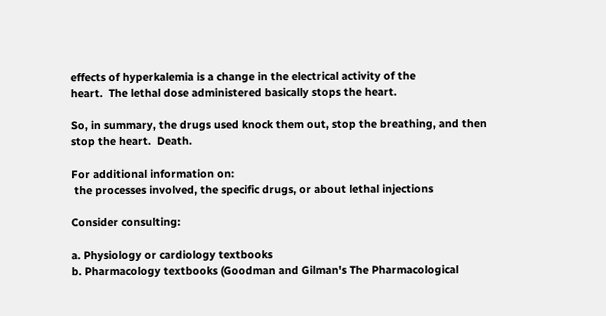effects of hyperkalemia is a change in the electrical activity of the
heart.  The lethal dose administered basically stops the heart.

So, in summary, the drugs used knock them out, stop the breathing, and then
stop the heart.  Death.

For additional information on:
 the processes involved, the specific drugs, or about lethal injections

Consider consulting:

a. Physiology or cardiology textbooks
b. Pharmacology textbooks (Goodman and Gilman's The Pharmacological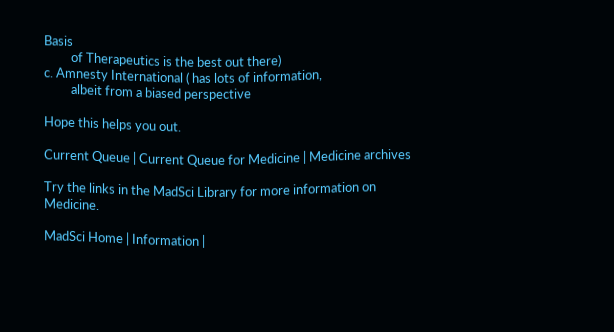Basis
         of Therapeutics is the best out there)
c. Amnesty International ( has lots of information,
         albeit from a biased perspective

Hope this helps you out.

Current Queue | Current Queue for Medicine | Medicine archives

Try the links in the MadSci Library for more information on Medicine.

MadSci Home | Information |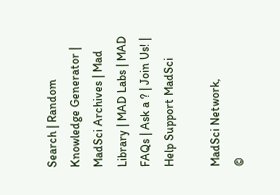Search | Random Knowledge Generator | MadSci Archives | Mad Library | MAD Labs | MAD FAQs | Ask a ? | Join Us! | Help Support MadSci

MadSci Network,
©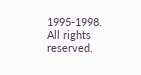1995-1998. All rights reserved.